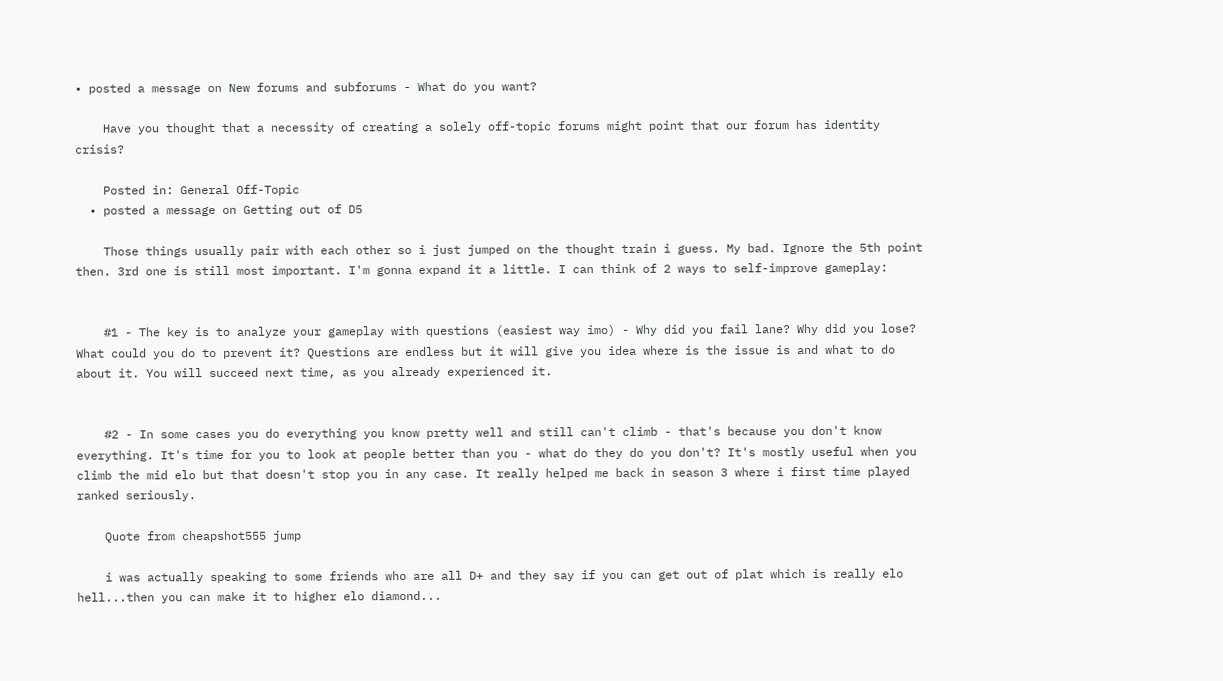• posted a message on New forums and subforums - What do you want?

    Have you thought that a necessity of creating a solely off-topic forums might point that our forum has identity crisis?

    Posted in: General Off-Topic
  • posted a message on Getting out of D5

    Those things usually pair with each other so i just jumped on the thought train i guess. My bad. Ignore the 5th point then. 3rd one is still most important. I'm gonna expand it a little. I can think of 2 ways to self-improve gameplay:


    #1 - The key is to analyze your gameplay with questions (easiest way imo) - Why did you fail lane? Why did you lose? What could you do to prevent it? Questions are endless but it will give you idea where is the issue is and what to do about it. You will succeed next time, as you already experienced it.


    #2 - In some cases you do everything you know pretty well and still can't climb - that's because you don't know everything. It's time for you to look at people better than you - what do they do you don't? It's mostly useful when you climb the mid elo but that doesn't stop you in any case. It really helped me back in season 3 where i first time played ranked seriously.

    Quote from cheapshot555 jump

    i was actually speaking to some friends who are all D+ and they say if you can get out of plat which is really elo hell...then you can make it to higher elo diamond...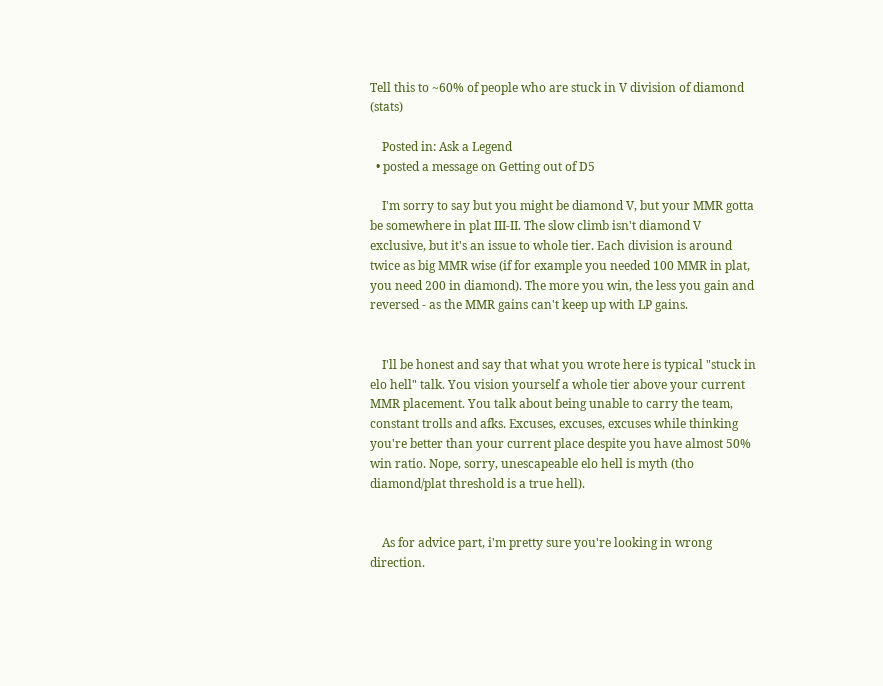Tell this to ~60% of people who are stuck in V division of diamond (stats)

    Posted in: Ask a Legend
  • posted a message on Getting out of D5

    I'm sorry to say but you might be diamond V, but your MMR gotta be somewhere in plat III-II. The slow climb isn't diamond V exclusive, but it's an issue to whole tier. Each division is around twice as big MMR wise (if for example you needed 100 MMR in plat, you need 200 in diamond). The more you win, the less you gain and reversed - as the MMR gains can't keep up with LP gains.


    I'll be honest and say that what you wrote here is typical "stuck in elo hell" talk. You vision yourself a whole tier above your current MMR placement. You talk about being unable to carry the team, constant trolls and afks. Excuses, excuses, excuses while thinking you're better than your current place despite you have almost 50% win ratio. Nope, sorry, unescapeable elo hell is myth (tho diamond/plat threshold is a true hell).


    As for advice part, i'm pretty sure you're looking in wrong direction.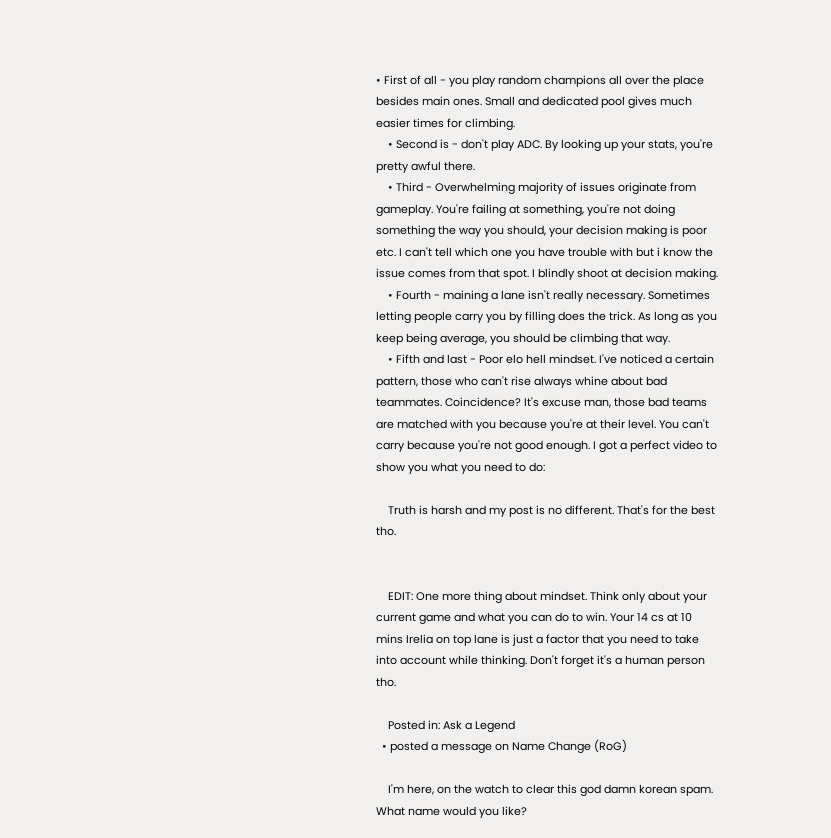• First of all - you play random champions all over the place besides main ones. Small and dedicated pool gives much easier times for climbing.
    • Second is - don't play ADC. By looking up your stats, you're pretty awful there.
    • Third - Overwhelming majority of issues originate from gameplay. You're failing at something, you're not doing something the way you should, your decision making is poor etc. I can't tell which one you have trouble with but i know the issue comes from that spot. I blindly shoot at decision making.
    • Fourth - maining a lane isn't really necessary. Sometimes letting people carry you by filling does the trick. As long as you keep being average, you should be climbing that way.
    • Fifth and last - Poor elo hell mindset. I've noticed a certain pattern, those who can't rise always whine about bad teammates. Coincidence? It's excuse man, those bad teams are matched with you because you're at their level. You can't carry because you're not good enough. I got a perfect video to show you what you need to do:

    Truth is harsh and my post is no different. That's for the best tho.


    EDIT: One more thing about mindset. Think only about your current game and what you can do to win. Your 14 cs at 10 mins Irelia on top lane is just a factor that you need to take into account while thinking. Don't forget it's a human person tho.

    Posted in: Ask a Legend
  • posted a message on Name Change (RoG)

    I'm here, on the watch to clear this god damn korean spam. What name would you like?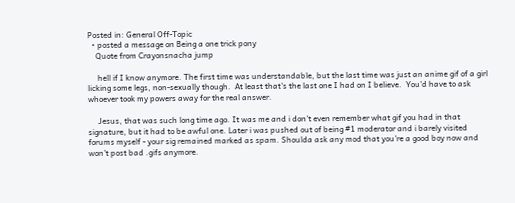Posted in: General Off-Topic
  • posted a message on Being a one trick pony
    Quote from Crayonsnacha jump

     hell if I know anymore. The first time was understandable, but the last time was just an anime gif of a girl licking some legs, non-sexually though.  At least that's the last one I had on I believe.  You'd have to ask whoever took my powers away for the real answer.

     Jesus, that was such long time ago. It was me and i don't even remember what gif you had in that signature, but it had to be awful one. Later i was pushed out of being #1 moderator and i barely visited forums myself - your sig remained marked as spam. Shoulda ask any mod that you're a good boy now and won't post bad .gifs anymore.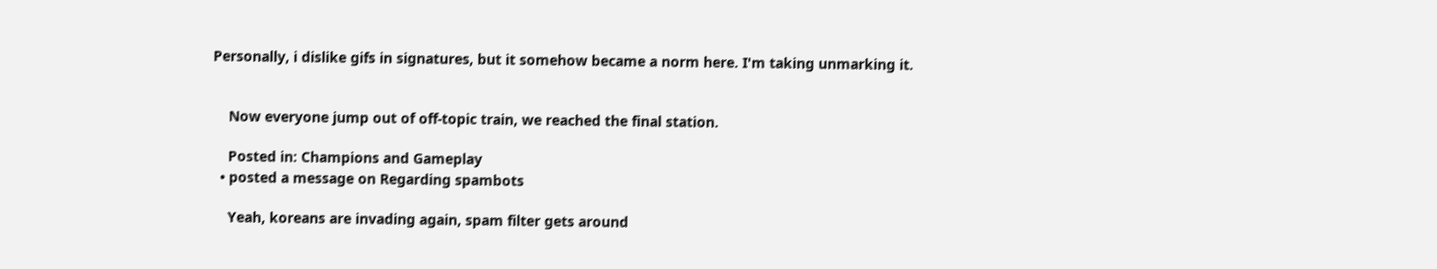Personally, i dislike gifs in signatures, but it somehow became a norm here. I'm taking unmarking it.


    Now everyone jump out of off-topic train, we reached the final station.

    Posted in: Champions and Gameplay
  • posted a message on Regarding spambots

    Yeah, koreans are invading again, spam filter gets around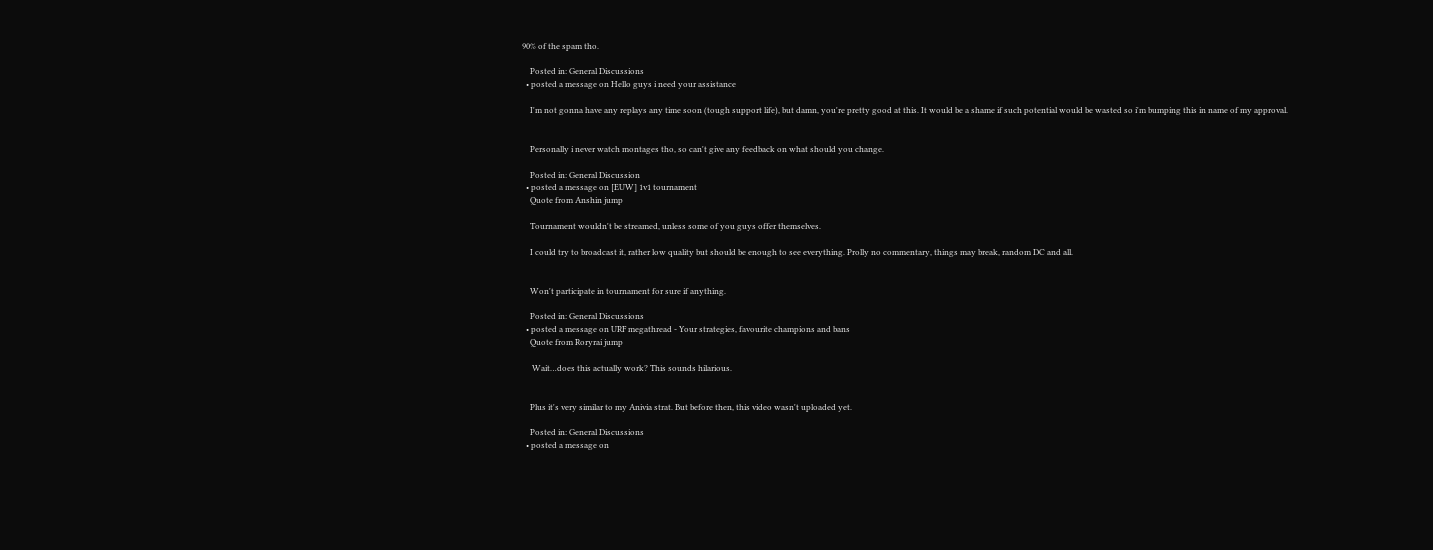90% of the spam tho.

    Posted in: General Discussions
  • posted a message on Hello guys i need your assistance

    I'm not gonna have any replays any time soon (tough support life), but damn, you're pretty good at this. It would be a shame if such potential would be wasted so i'm bumping this in name of my approval.


    Personally i never watch montages tho, so can't give any feedback on what should you change.

    Posted in: General Discussion
  • posted a message on [EUW] 1v1 tournament
    Quote from Anshin jump

    Tournament wouldn't be streamed, unless some of you guys offer themselves.

    I could try to broadcast it, rather low quality but should be enough to see everything. Prolly no commentary, things may break, random DC and all.


    Won't participate in tournament for sure if anything.

    Posted in: General Discussions
  • posted a message on URF megathread - Your strategies, favourite champions and bans
    Quote from Roryrai jump

     Wait…does this actually work? This sounds hilarious.


    Plus it's very similar to my Anivia strat. But before then, this video wasn't uploaded yet.

    Posted in: General Discussions
  • posted a message on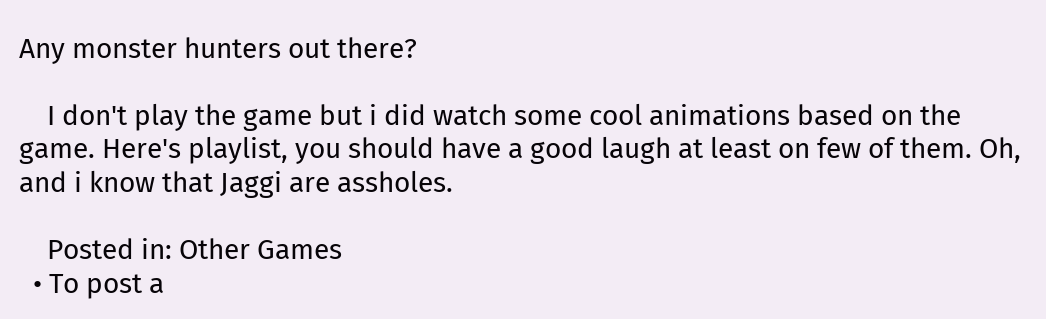Any monster hunters out there?

    I don't play the game but i did watch some cool animations based on the game. Here's playlist, you should have a good laugh at least on few of them. Oh, and i know that Jaggi are assholes.

    Posted in: Other Games
  • To post a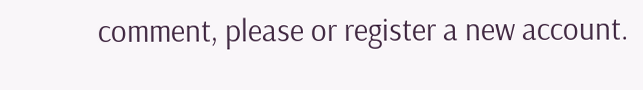comment, please or register a new account.